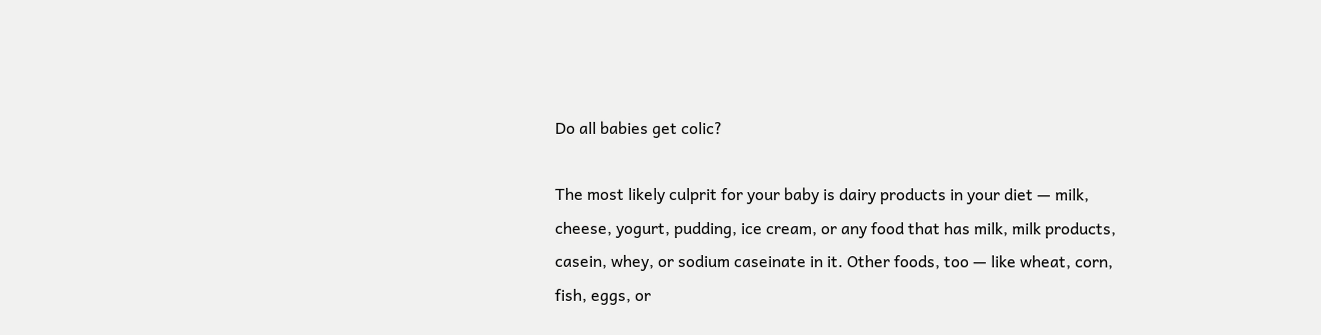Do all babies get colic?

The most likely culprit for your baby is dairy products in your diet — milk, cheese, yogurt, pudding, ice cream, or any food that has milk, milk products, casein, whey, or sodium caseinate in it. Other foods, too — like wheat, corn, fish, eggs, or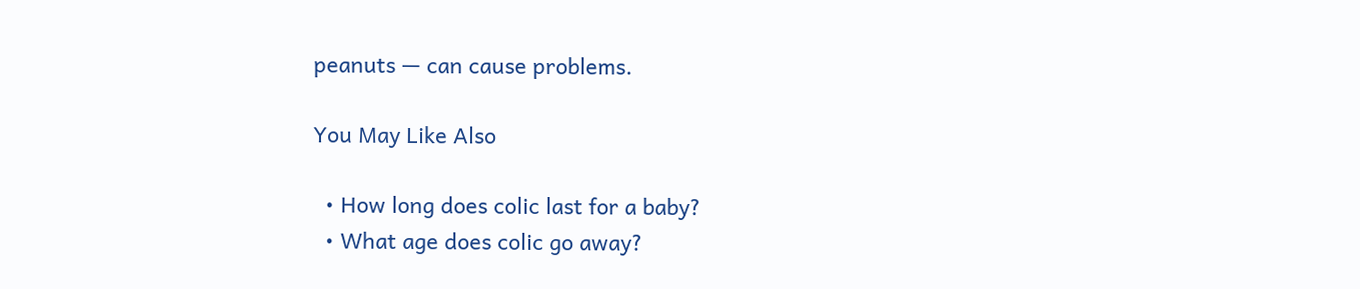peanuts — can cause problems.

You May Like Also

  • How long does colic last for a baby?
  • What age does colic go away?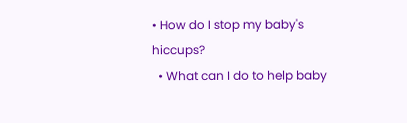• How do I stop my baby's hiccups?
  • What can I do to help baby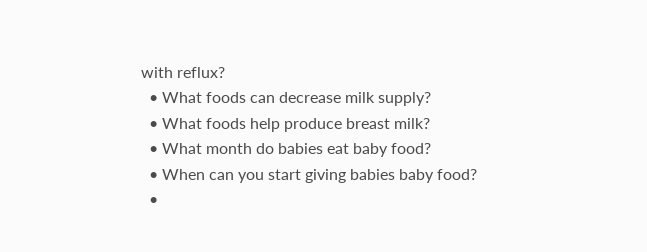with reflux?
  • What foods can decrease milk supply?
  • What foods help produce breast milk?
  • What month do babies eat baby food?
  • When can you start giving babies baby food?
  •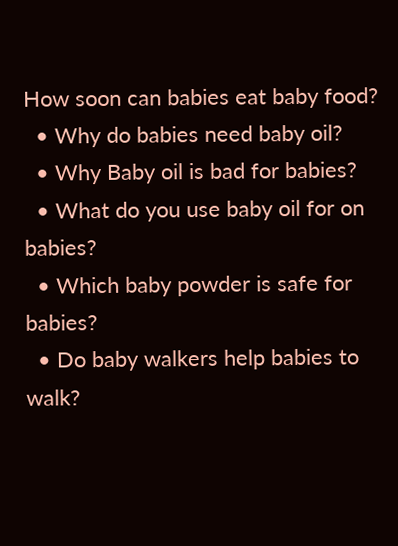How soon can babies eat baby food?
  • Why do babies need baby oil?
  • Why Baby oil is bad for babies?
  • What do you use baby oil for on babies?
  • Which baby powder is safe for babies?
  • Do baby walkers help babies to walk?